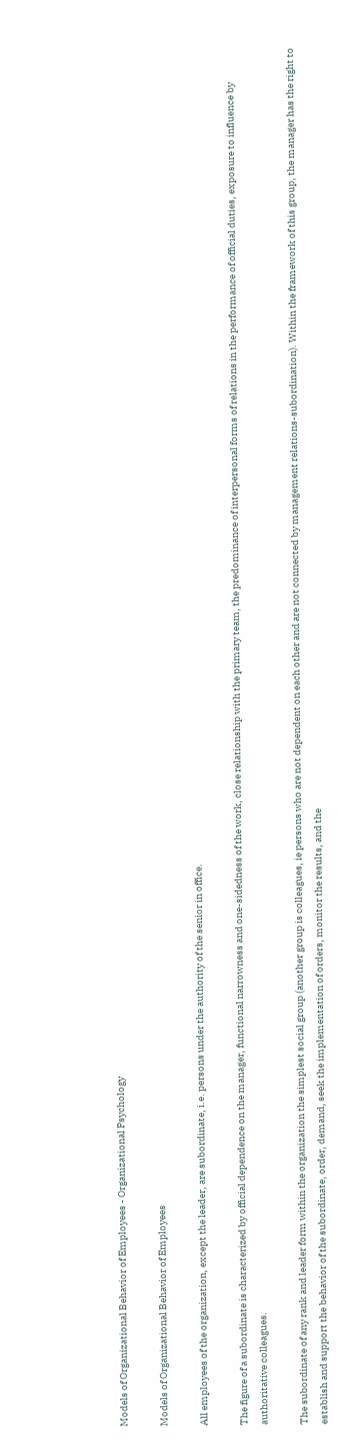Models of Organizational Behavior of Employees - Organizational Psychology

Models of Organizational Behavior of Employees

All employees of the organization, except the leader, are subordinate, i.e. persons under the authority of the senior in office.

The figure of a subordinate is characterized by official dependence on the manager, functional narrowness and one-sidedness of the work, close relationship with the primary team, the predominance of interpersonal forms of relations in the performance of official duties, exposure to influence by authoritative colleagues.

The subordinate of any rank and leader form within the organization the simplest social group (another group is colleagues, ie persons who are not dependent on each other and are not connected by management relations-subordination). Within the framework of this group, the manager has the right to establish and support the behavior of the subordinate, order, demand, seek the implementation of orders, monitor the results, and the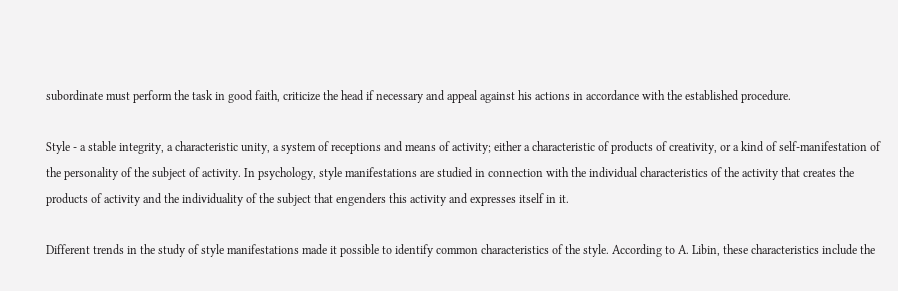subordinate must perform the task in good faith, criticize the head if necessary and appeal against his actions in accordance with the established procedure.

Style - a stable integrity, a characteristic unity, a system of receptions and means of activity; either a characteristic of products of creativity, or a kind of self-manifestation of the personality of the subject of activity. In psychology, style manifestations are studied in connection with the individual characteristics of the activity that creates the products of activity and the individuality of the subject that engenders this activity and expresses itself in it.

Different trends in the study of style manifestations made it possible to identify common characteristics of the style. According to A. Libin, these characteristics include the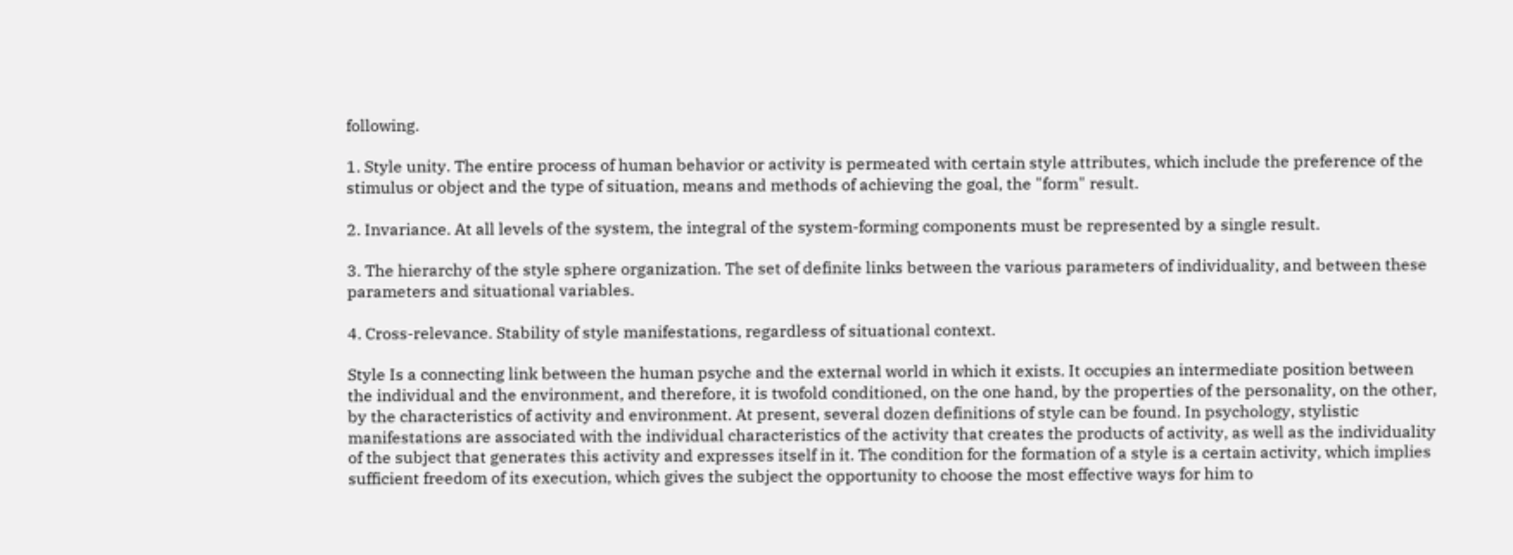following.

1. Style unity. The entire process of human behavior or activity is permeated with certain style attributes, which include the preference of the stimulus or object and the type of situation, means and methods of achieving the goal, the "form" result.

2. Invariance. At all levels of the system, the integral of the system-forming components must be represented by a single result.

3. The hierarchy of the style sphere organization. The set of definite links between the various parameters of individuality, and between these parameters and situational variables.

4. Cross-relevance. Stability of style manifestations, regardless of situational context.

Style Is a connecting link between the human psyche and the external world in which it exists. It occupies an intermediate position between the individual and the environment, and therefore, it is twofold conditioned, on the one hand, by the properties of the personality, on the other, by the characteristics of activity and environment. At present, several dozen definitions of style can be found. In psychology, stylistic manifestations are associated with the individual characteristics of the activity that creates the products of activity, as well as the individuality of the subject that generates this activity and expresses itself in it. The condition for the formation of a style is a certain activity, which implies sufficient freedom of its execution, which gives the subject the opportunity to choose the most effective ways for him to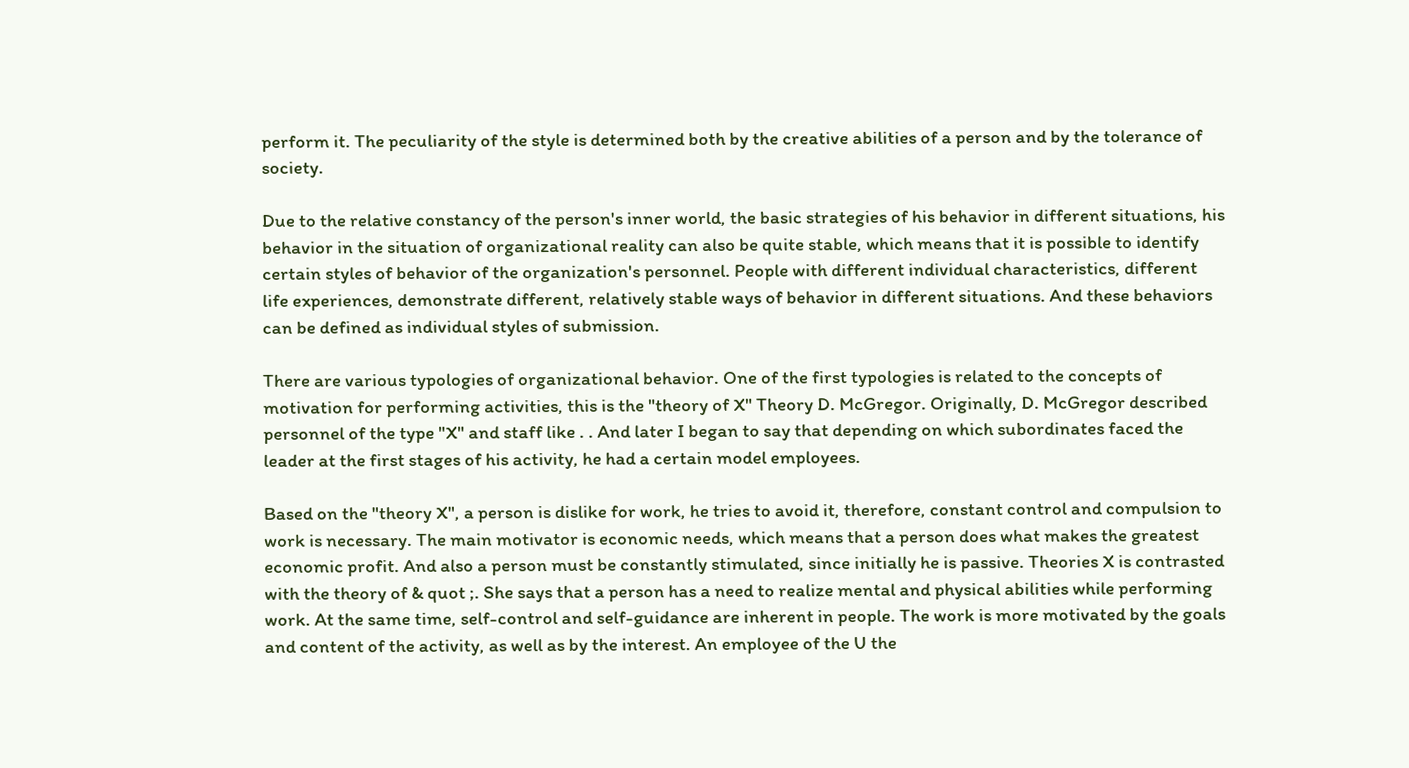perform it. The peculiarity of the style is determined both by the creative abilities of a person and by the tolerance of society.

Due to the relative constancy of the person's inner world, the basic strategies of his behavior in different situations, his behavior in the situation of organizational reality can also be quite stable, which means that it is possible to identify certain styles of behavior of the organization's personnel. People with different individual characteristics, different life experiences, demonstrate different, relatively stable ways of behavior in different situations. And these behaviors can be defined as individual styles of submission.

There are various typologies of organizational behavior. One of the first typologies is related to the concepts of motivation for performing activities, this is the "theory of X" Theory D. McGregor. Originally, D. McGregor described personnel of the type "X" and staff like . . And later I began to say that depending on which subordinates faced the leader at the first stages of his activity, he had a certain model employees.

Based on the "theory X", a person is dislike for work, he tries to avoid it, therefore, constant control and compulsion to work is necessary. The main motivator is economic needs, which means that a person does what makes the greatest economic profit. And also a person must be constantly stimulated, since initially he is passive. Theories X is contrasted with the theory of & quot ;. She says that a person has a need to realize mental and physical abilities while performing work. At the same time, self-control and self-guidance are inherent in people. The work is more motivated by the goals and content of the activity, as well as by the interest. An employee of the U the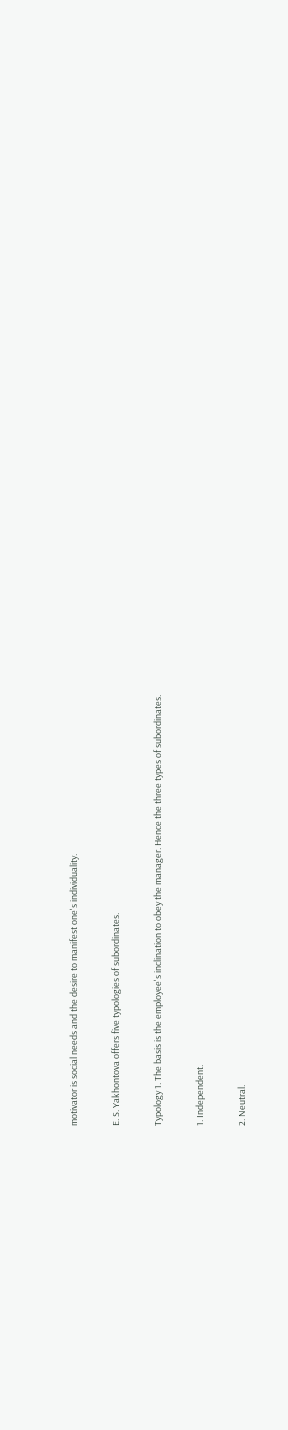motivator is social needs and the desire to manifest one's individuality.

E. S. Yakhontova offers five typologies of subordinates.

Typology 1. The basis is the employee's inclination to obey the manager. Hence the three types of subordinates.

1. Independent.

2. Neutral.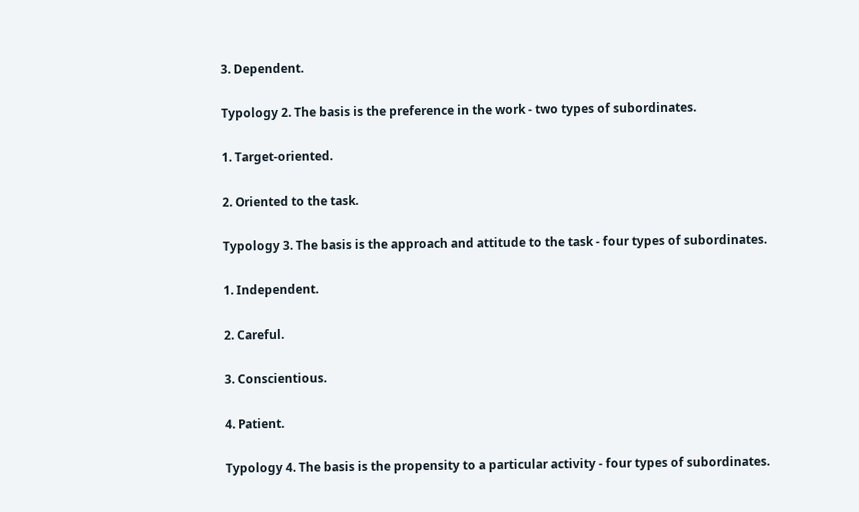3. Dependent.

Typology 2. The basis is the preference in the work - two types of subordinates.

1. Target-oriented.

2. Oriented to the task.

Typology 3. The basis is the approach and attitude to the task - four types of subordinates.

1. Independent.

2. Careful.

3. Conscientious.

4. Patient.

Typology 4. The basis is the propensity to a particular activity - four types of subordinates.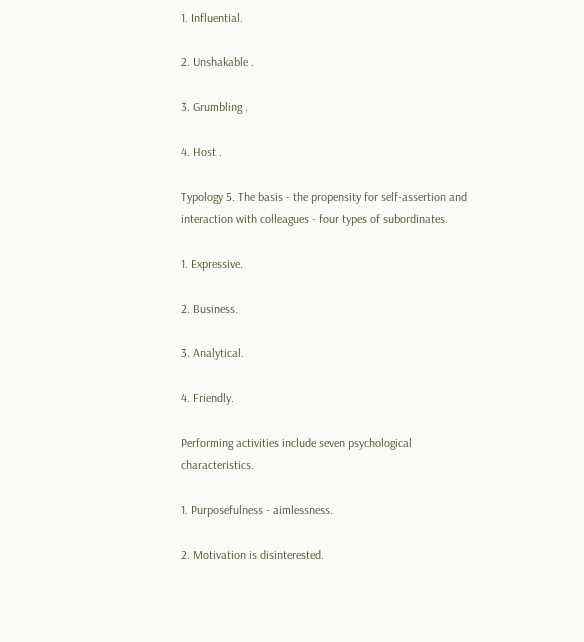1. Influential.

2. Unshakable .

3. Grumbling .

4. Host .

Typology 5. The basis - the propensity for self-assertion and interaction with colleagues - four types of subordinates.

1. Expressive.

2. Business.

3. Analytical.

4. Friendly.

Performing activities include seven psychological characteristics.

1. Purposefulness - aimlessness.

2. Motivation is disinterested.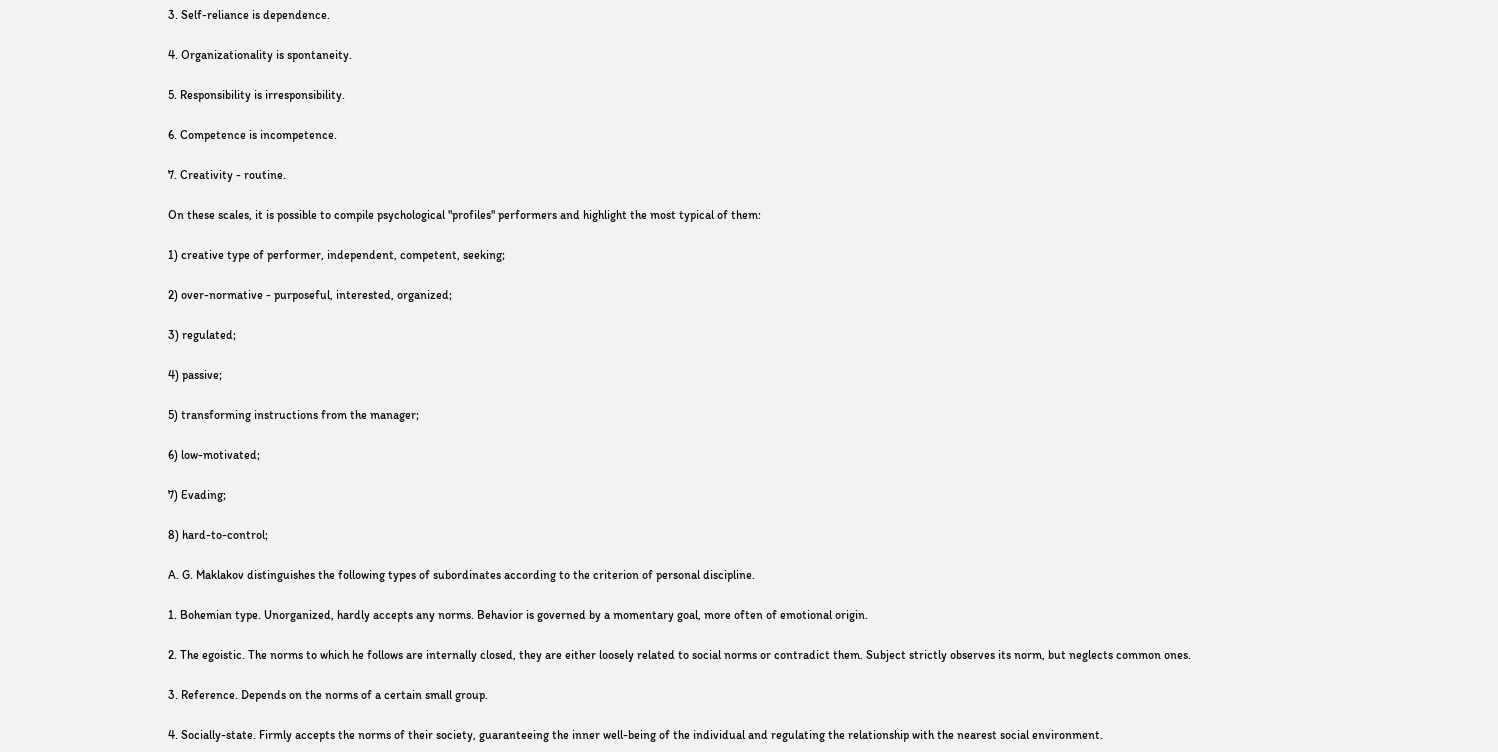3. Self-reliance is dependence.

4. Organizationality is spontaneity.

5. Responsibility is irresponsibility.

6. Competence is incompetence.

7. Creativity - routine.

On these scales, it is possible to compile psychological "profiles" performers and highlight the most typical of them:

1) creative type of performer, independent, competent, seeking;

2) over-normative - purposeful, interested, organized;

3) regulated;

4) passive;

5) transforming instructions from the manager;

6) low-motivated;

7) Evading;

8) hard-to-control;

A. G. Maklakov distinguishes the following types of subordinates according to the criterion of personal discipline.

1. Bohemian type. Unorganized, hardly accepts any norms. Behavior is governed by a momentary goal, more often of emotional origin.

2. The egoistic. The norms to which he follows are internally closed, they are either loosely related to social norms or contradict them. Subject strictly observes its norm, but neglects common ones.

3. Reference. Depends on the norms of a certain small group.

4. Socially-state. Firmly accepts the norms of their society, guaranteeing the inner well-being of the individual and regulating the relationship with the nearest social environment.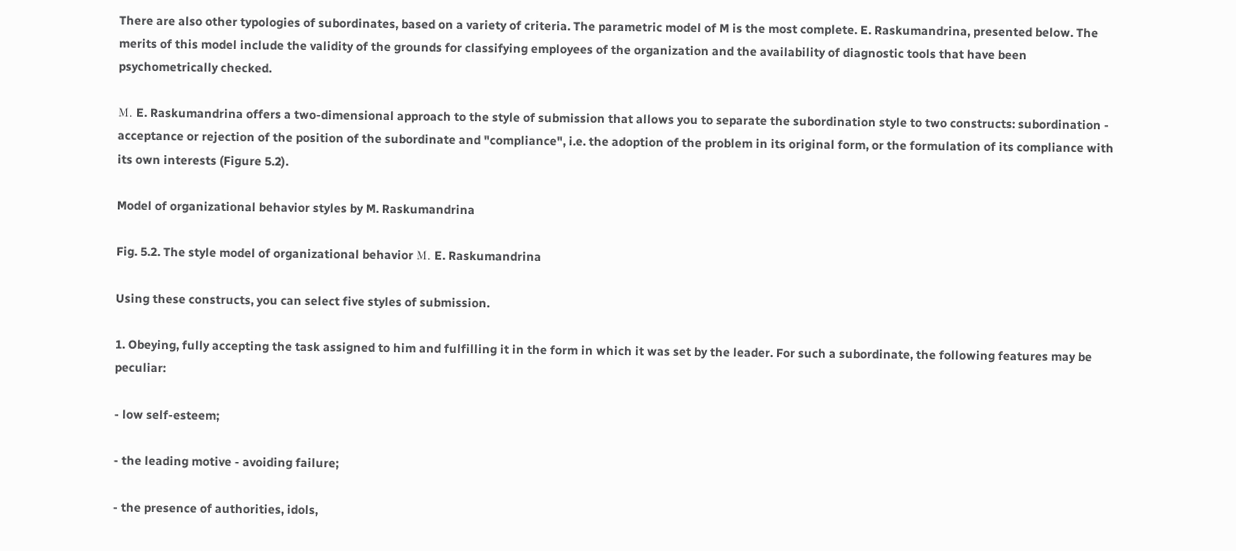There are also other typologies of subordinates, based on a variety of criteria. The parametric model of M is the most complete. E. Raskumandrina, presented below. The merits of this model include the validity of the grounds for classifying employees of the organization and the availability of diagnostic tools that have been psychometrically checked.

Μ. E. Raskumandrina offers a two-dimensional approach to the style of submission that allows you to separate the subordination style to two constructs: subordination - acceptance or rejection of the position of the subordinate and "compliance", i.e. the adoption of the problem in its original form, or the formulation of its compliance with its own interests (Figure 5.2).

Model of organizational behavior styles by M. Raskumandrina

Fig. 5.2. The style model of organizational behavior Μ. E. Raskumandrina

Using these constructs, you can select five styles of submission.

1. Obeying, fully accepting the task assigned to him and fulfilling it in the form in which it was set by the leader. For such a subordinate, the following features may be peculiar:

- low self-esteem;

- the leading motive - avoiding failure;

- the presence of authorities, idols,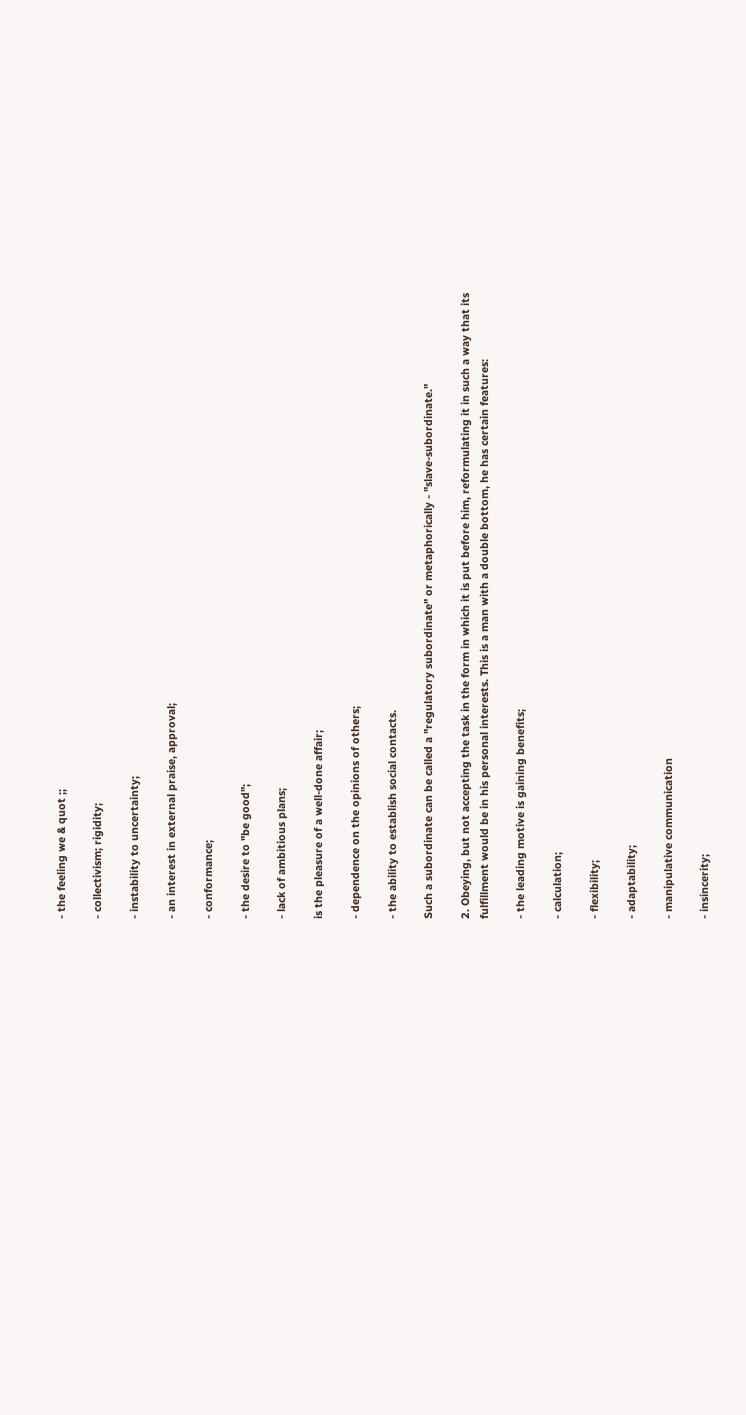- the feeling we & quot ;;

- collectivism; rigidity;

- instability to uncertainty;

- an interest in external praise, approval;

- conformance;

- the desire to "be good";

- lack of ambitious plans;

is the pleasure of a well-done affair;

- dependence on the opinions of others;

- the ability to establish social contacts.

Such a subordinate can be called a "regulatory subordinate" or metaphorically - "slave-subordinate."

2. Obeying, but not accepting the task in the form in which it is put before him, reformulating it in such a way that its fulfillment would be in his personal interests. This is a man with a double bottom, he has certain features:

- the leading motive is gaining benefits;

- calculation;

- flexibility;

- adaptability;

- manipulative communication

- insincerity;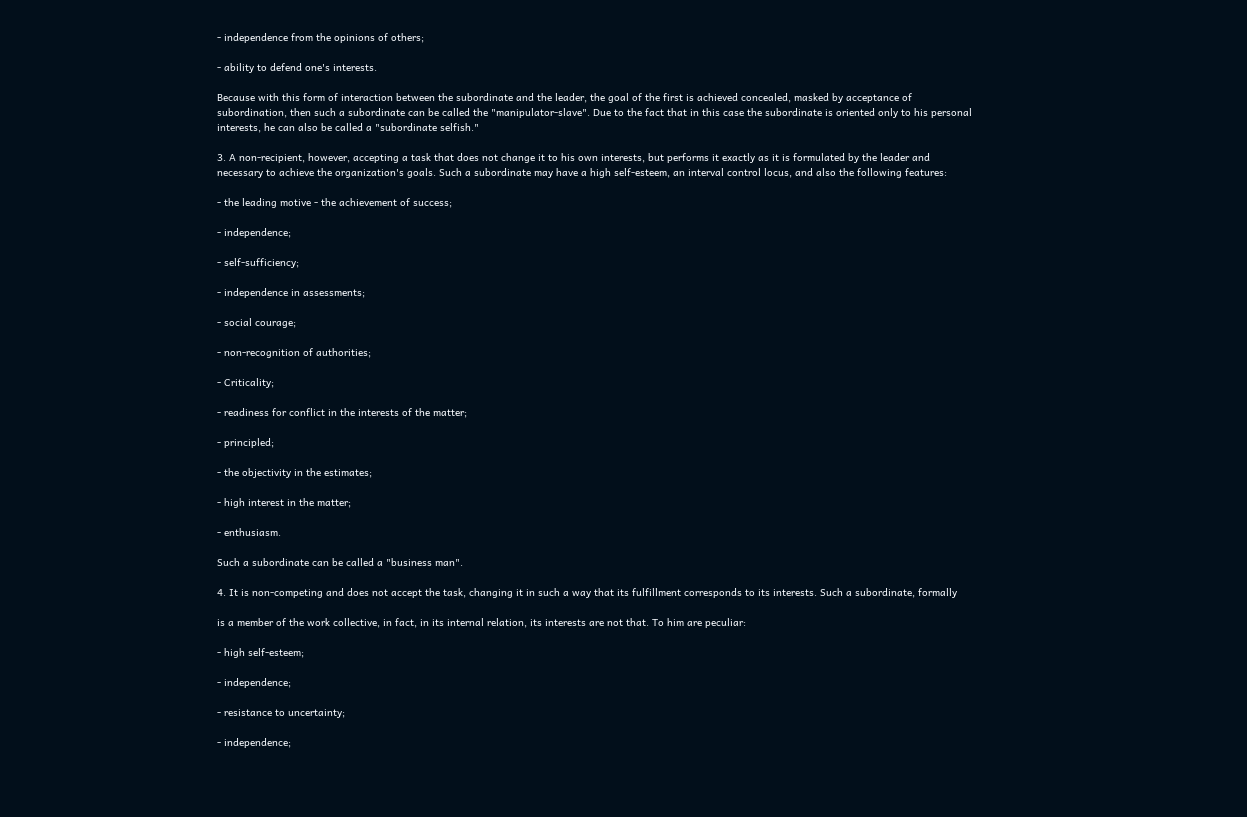- independence from the opinions of others;

- ability to defend one's interests.

Because with this form of interaction between the subordinate and the leader, the goal of the first is achieved concealed, masked by acceptance of subordination, then such a subordinate can be called the "manipulator-slave". Due to the fact that in this case the subordinate is oriented only to his personal interests, he can also be called a "subordinate selfish."

3. A non-recipient, however, accepting a task that does not change it to his own interests, but performs it exactly as it is formulated by the leader and necessary to achieve the organization's goals. Such a subordinate may have a high self-esteem, an interval control locus, and also the following features:

- the leading motive - the achievement of success;

- independence;

- self-sufficiency;

- independence in assessments;

- social courage;

- non-recognition of authorities;

- Criticality;

- readiness for conflict in the interests of the matter;

- principled;

- the objectivity in the estimates;

- high interest in the matter;

- enthusiasm.

Such a subordinate can be called a "business man".

4. It is non-competing and does not accept the task, changing it in such a way that its fulfillment corresponds to its interests. Such a subordinate, formally

is a member of the work collective, in fact, in its internal relation, its interests are not that. To him are peculiar:

- high self-esteem;

- independence;

- resistance to uncertainty;

- independence;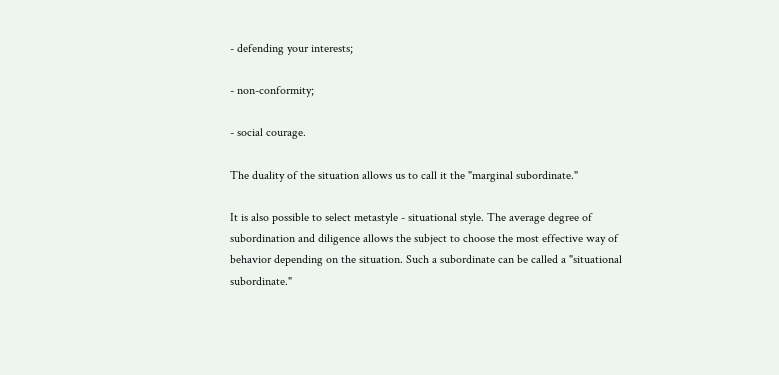- defending your interests;

- non-conformity;

- social courage.

The duality of the situation allows us to call it the "marginal subordinate."

It is also possible to select metastyle - situational style. The average degree of subordination and diligence allows the subject to choose the most effective way of behavior depending on the situation. Such a subordinate can be called a "situational subordinate."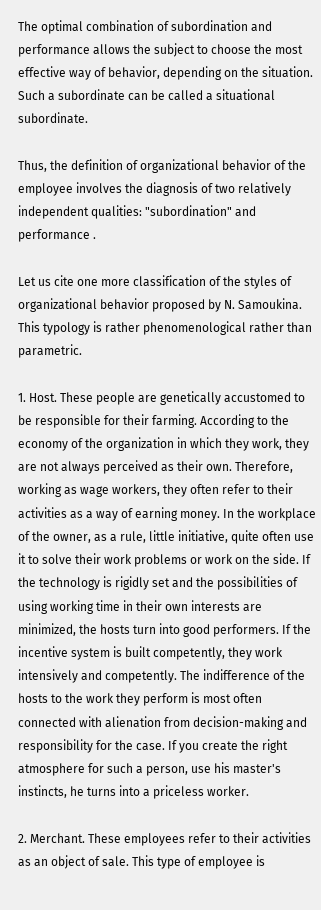The optimal combination of subordination and performance allows the subject to choose the most effective way of behavior, depending on the situation. Such a subordinate can be called a situational subordinate.

Thus, the definition of organizational behavior of the employee involves the diagnosis of two relatively independent qualities: "subordination" and performance .

Let us cite one more classification of the styles of organizational behavior proposed by N. Samoukina. This typology is rather phenomenological rather than parametric.

1. Host. These people are genetically accustomed to be responsible for their farming. According to the economy of the organization in which they work, they are not always perceived as their own. Therefore, working as wage workers, they often refer to their activities as a way of earning money. In the workplace of the owner, as a rule, little initiative, quite often use it to solve their work problems or work on the side. If the technology is rigidly set and the possibilities of using working time in their own interests are minimized, the hosts turn into good performers. If the incentive system is built competently, they work intensively and competently. The indifference of the hosts to the work they perform is most often connected with alienation from decision-making and responsibility for the case. If you create the right atmosphere for such a person, use his master's instincts, he turns into a priceless worker.

2. Merchant. These employees refer to their activities as an object of sale. This type of employee is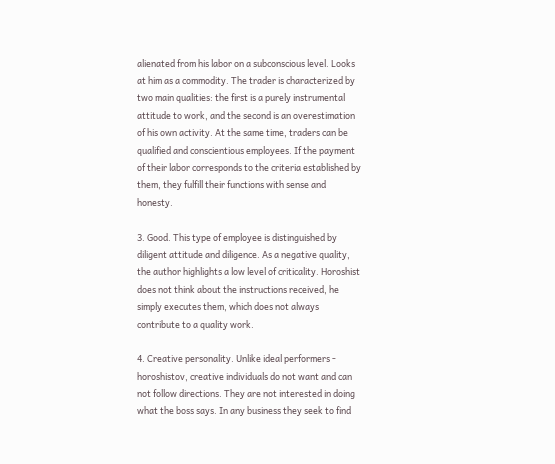alienated from his labor on a subconscious level. Looks at him as a commodity. The trader is characterized by two main qualities: the first is a purely instrumental attitude to work, and the second is an overestimation of his own activity. At the same time, traders can be qualified and conscientious employees. If the payment of their labor corresponds to the criteria established by them, they fulfill their functions with sense and honesty.

3. Good. This type of employee is distinguished by diligent attitude and diligence. As a negative quality, the author highlights a low level of criticality. Horoshist does not think about the instructions received, he simply executes them, which does not always contribute to a quality work.

4. Creative personality. Unlike ideal performers - horoshistov, creative individuals do not want and can not follow directions. They are not interested in doing what the boss says. In any business they seek to find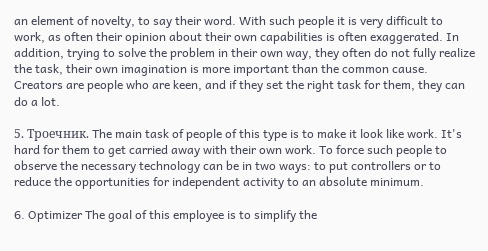an element of novelty, to say their word. With such people it is very difficult to work, as often their opinion about their own capabilities is often exaggerated. In addition, trying to solve the problem in their own way, they often do not fully realize the task, their own imagination is more important than the common cause. Creators are people who are keen, and if they set the right task for them, they can do a lot.

5. Троечник. The main task of people of this type is to make it look like work. It's hard for them to get carried away with their own work. To force such people to observe the necessary technology can be in two ways: to put controllers or to reduce the opportunities for independent activity to an absolute minimum.

6. Optimizer The goal of this employee is to simplify the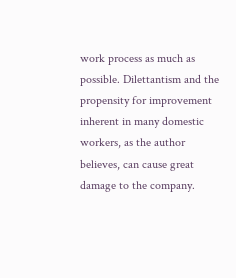work process as much as possible. Dilettantism and the propensity for improvement inherent in many domestic workers, as the author believes, can cause great damage to the company.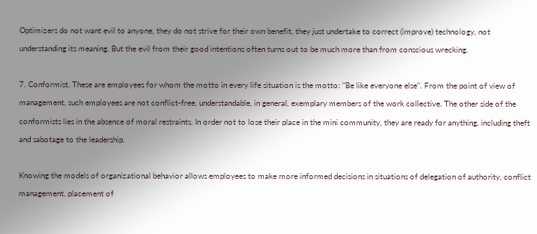Optimizers do not want evil to anyone, they do not strive for their own benefit, they just undertake to correct (improve) technology, not understanding its meaning. But the evil from their good intentions often turns out to be much more than from conscious wrecking.

7. Conformist. These are employees for whom the motto in every life situation is the motto: "Be like everyone else". From the point of view of management, such employees are not conflict-free, understandable, in general, exemplary members of the work collective. The other side of the conformists lies in the absence of moral restraints. In order not to lose their place in the mini community, they are ready for anything, including theft and sabotage to the leadership.

Knowing the models of organizational behavior allows employees to make more informed decisions in situations of delegation of authority, conflict management, placement of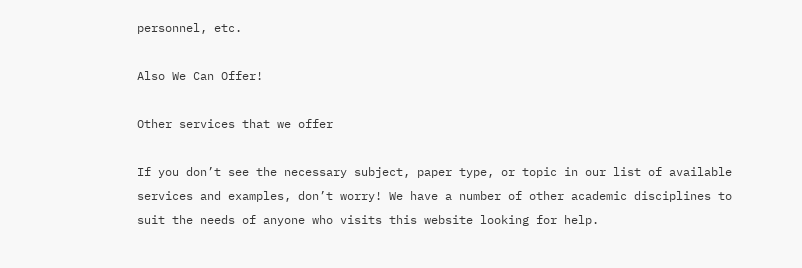personnel, etc.

Also We Can Offer!

Other services that we offer

If you don’t see the necessary subject, paper type, or topic in our list of available services and examples, don’t worry! We have a number of other academic disciplines to suit the needs of anyone who visits this website looking for help.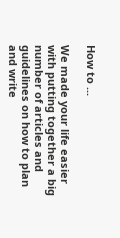How to ...

We made your life easier with putting together a big number of articles and guidelines on how to plan and write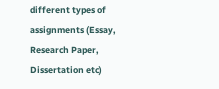different types of assignments (Essay, Research Paper, Dissertation etc)